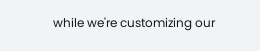while we're customizing our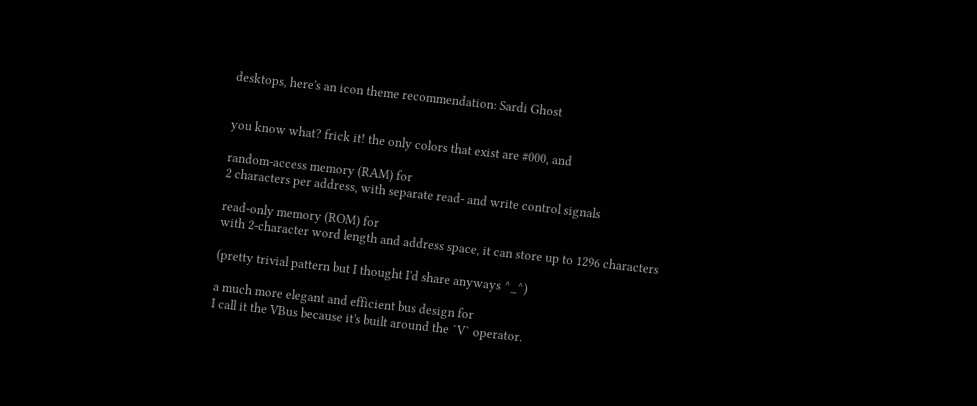desktops, here's an icon theme recommendation: Sardi Ghost


you know what? frick it! the only colors that exist are #000, and

random-access memory (RAM) for
2 characters per address, with separate read- and write control signals

read-only memory (ROM) for
with 2-character word length and address space, it can store up to 1296 characters

(pretty trivial pattern but I thought I'd share anyways ^_^)

a much more elegant and efficient bus design for
I call it the VBus because it's built around the `V` operator.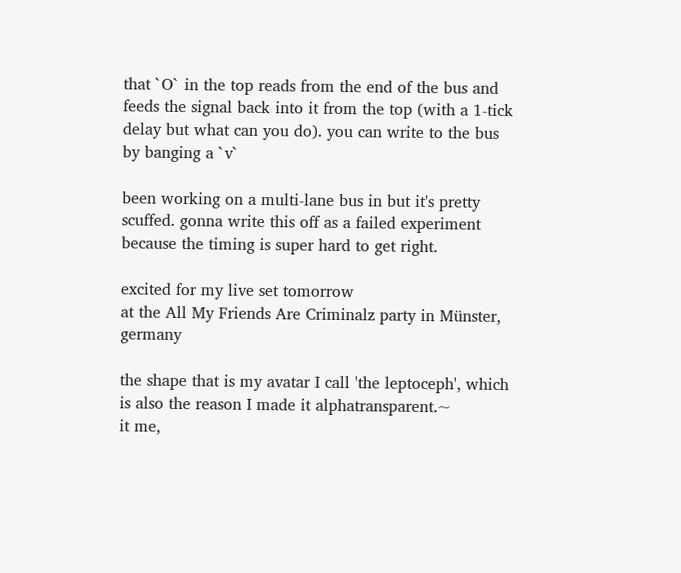that `O` in the top reads from the end of the bus and feeds the signal back into it from the top (with a 1-tick delay but what can you do). you can write to the bus by banging a `v`

been working on a multi-lane bus in but it's pretty scuffed. gonna write this off as a failed experiment because the timing is super hard to get right.

excited for my live set tomorrow
at the All My Friends Are Criminalz party in Münster, germany

the shape that is my avatar I call 'the leptoceph', which is also the reason I made it alphatransparent.~
it me,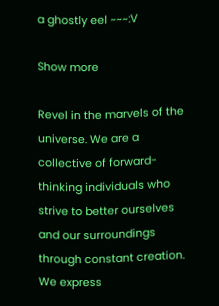a ghostly eel ~~~:V

Show more

Revel in the marvels of the universe. We are a collective of forward-thinking individuals who strive to better ourselves and our surroundings through constant creation. We express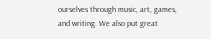ourselves through music, art, games, and writing. We also put great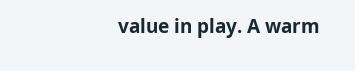value in play. A warm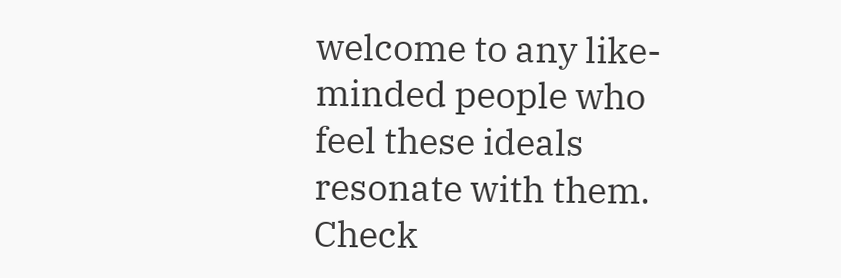welcome to any like-minded people who feel these ideals resonate with them. Check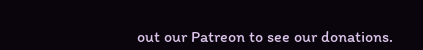out our Patreon to see our donations.